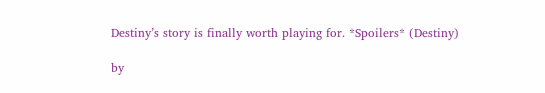Destiny’s story is finally worth playing for. *Spoilers* (Destiny)

by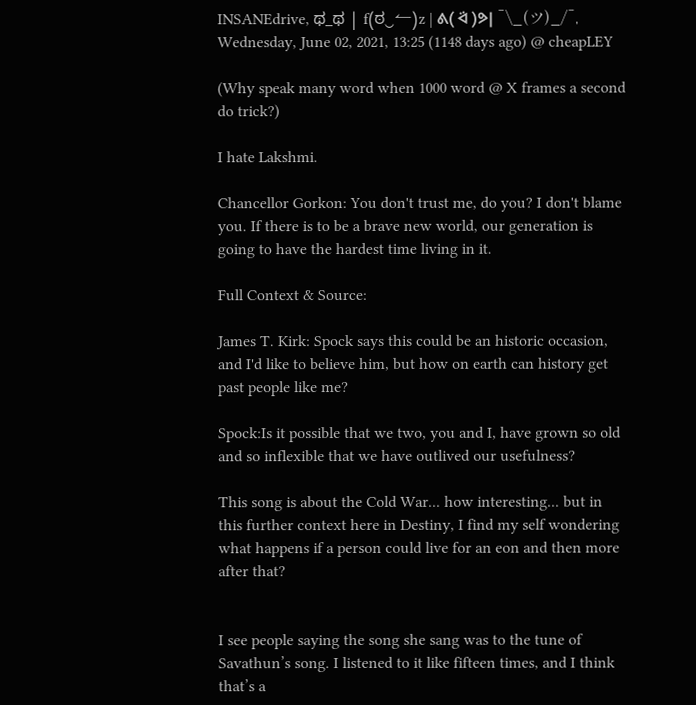INSANEdrive, ಥ_ಥ | f(ಠ‿↼)z | ᕕ( ᐛ )ᕗ| ¯\_(ツ)_/¯, Wednesday, June 02, 2021, 13:25 (1148 days ago) @ cheapLEY

(Why speak many word when 1000 word @ X frames a second do trick?)

I hate Lakshmi.

Chancellor Gorkon: You don't trust me, do you? I don't blame you. If there is to be a brave new world, our generation is going to have the hardest time living in it.

Full Context & Source:

James T. Kirk: Spock says this could be an historic occasion, and I'd like to believe him, but how on earth can history get past people like me?

Spock:Is it possible that we two, you and I, have grown so old and so inflexible that we have outlived our usefulness?

This song is about the Cold War... how interesting... but in this further context here in Destiny, I find my self wondering what happens if a person could live for an eon and then more after that?


I see people saying the song she sang was to the tune of Savathun’s song. I listened to it like fifteen times, and I think that’s a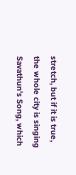stretch, but if it is true, the whole city is singing Savathun’s Song, which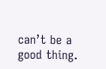can’t be a good thing.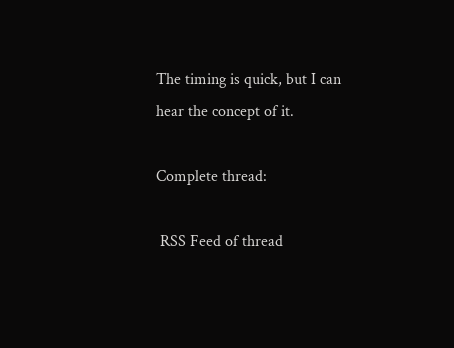The timing is quick, but I can hear the concept of it.

Complete thread:

 RSS Feed of thread